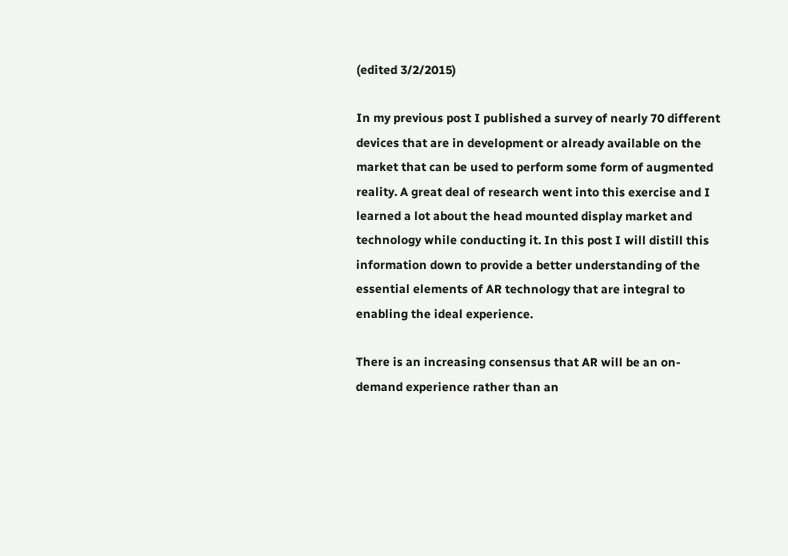(edited 3/2/2015)

In my previous post I published a survey of nearly 70 different devices that are in development or already available on the market that can be used to perform some form of augmented reality. A great deal of research went into this exercise and I learned a lot about the head mounted display market and technology while conducting it. In this post I will distill this information down to provide a better understanding of the essential elements of AR technology that are integral to enabling the ideal experience.

There is an increasing consensus that AR will be an on-demand experience rather than an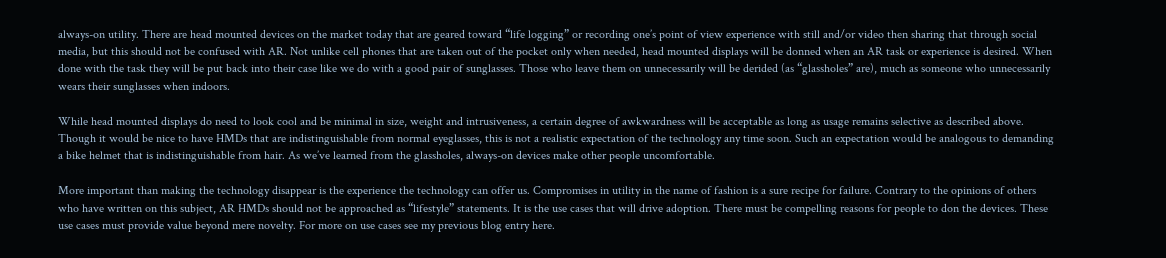always-on utility. There are head mounted devices on the market today that are geared toward “life logging” or recording one’s point of view experience with still and/or video then sharing that through social media, but this should not be confused with AR. Not unlike cell phones that are taken out of the pocket only when needed, head mounted displays will be donned when an AR task or experience is desired. When done with the task they will be put back into their case like we do with a good pair of sunglasses. Those who leave them on unnecessarily will be derided (as “glassholes” are), much as someone who unnecessarily wears their sunglasses when indoors.

While head mounted displays do need to look cool and be minimal in size, weight and intrusiveness, a certain degree of awkwardness will be acceptable as long as usage remains selective as described above. Though it would be nice to have HMDs that are indistinguishable from normal eyeglasses, this is not a realistic expectation of the technology any time soon. Such an expectation would be analogous to demanding a bike helmet that is indistinguishable from hair. As we’ve learned from the glassholes, always-on devices make other people uncomfortable.

More important than making the technology disappear is the experience the technology can offer us. Compromises in utility in the name of fashion is a sure recipe for failure. Contrary to the opinions of others who have written on this subject, AR HMDs should not be approached as “lifestyle” statements. It is the use cases that will drive adoption. There must be compelling reasons for people to don the devices. These use cases must provide value beyond mere novelty. For more on use cases see my previous blog entry here.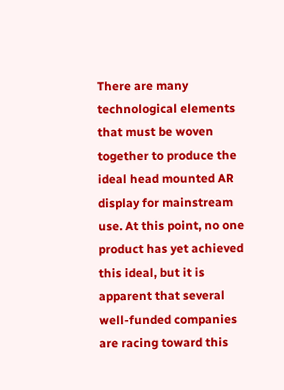There are many technological elements that must be woven together to produce the ideal head mounted AR display for mainstream use. At this point, no one product has yet achieved this ideal, but it is apparent that several well-funded companies are racing toward this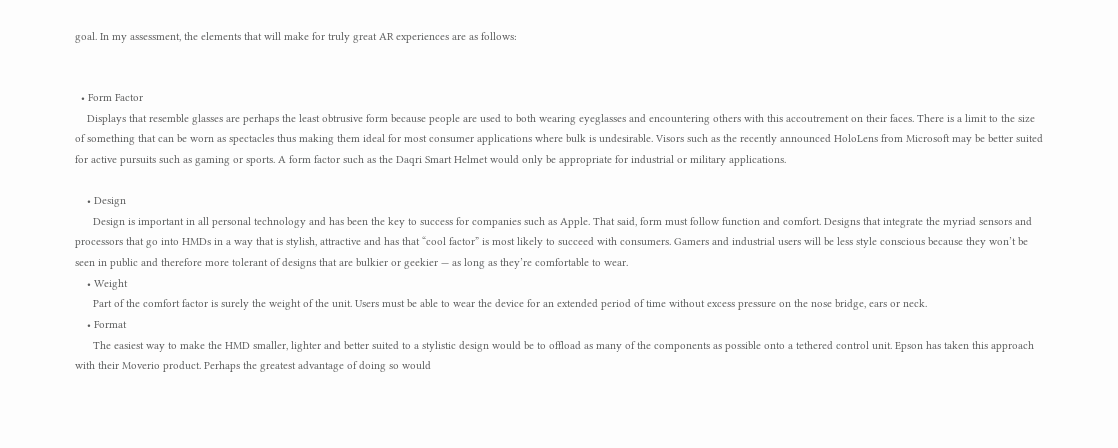goal. In my assessment, the elements that will make for truly great AR experiences are as follows:


  • Form Factor
    Displays that resemble glasses are perhaps the least obtrusive form because people are used to both wearing eyeglasses and encountering others with this accoutrement on their faces. There is a limit to the size of something that can be worn as spectacles thus making them ideal for most consumer applications where bulk is undesirable. Visors such as the recently announced HoloLens from Microsoft may be better suited for active pursuits such as gaming or sports. A form factor such as the Daqri Smart Helmet would only be appropriate for industrial or military applications.

    • Design
      Design is important in all personal technology and has been the key to success for companies such as Apple. That said, form must follow function and comfort. Designs that integrate the myriad sensors and processors that go into HMDs in a way that is stylish, attractive and has that “cool factor” is most likely to succeed with consumers. Gamers and industrial users will be less style conscious because they won’t be seen in public and therefore more tolerant of designs that are bulkier or geekier — as long as they’re comfortable to wear.
    • Weight
      Part of the comfort factor is surely the weight of the unit. Users must be able to wear the device for an extended period of time without excess pressure on the nose bridge, ears or neck.
    • Format
      The easiest way to make the HMD smaller, lighter and better suited to a stylistic design would be to offload as many of the components as possible onto a tethered control unit. Epson has taken this approach with their Moverio product. Perhaps the greatest advantage of doing so would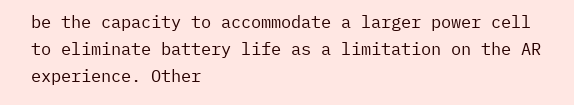be the capacity to accommodate a larger power cell to eliminate battery life as a limitation on the AR experience. Other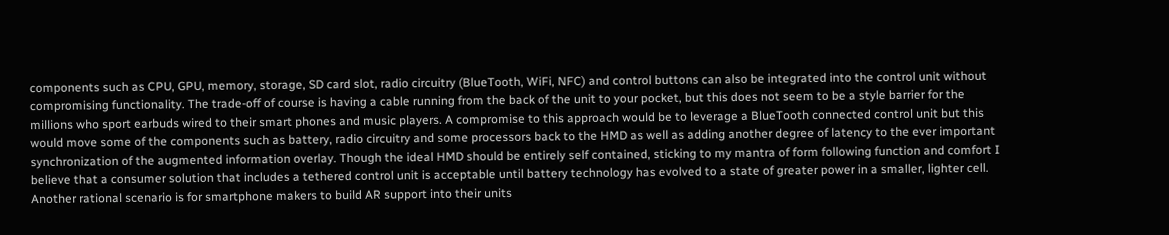components such as CPU, GPU, memory, storage, SD card slot, radio circuitry (BlueTooth, WiFi, NFC) and control buttons can also be integrated into the control unit without compromising functionality. The trade-off of course is having a cable running from the back of the unit to your pocket, but this does not seem to be a style barrier for the millions who sport earbuds wired to their smart phones and music players. A compromise to this approach would be to leverage a BlueTooth connected control unit but this would move some of the components such as battery, radio circuitry and some processors back to the HMD as well as adding another degree of latency to the ever important synchronization of the augmented information overlay. Though the ideal HMD should be entirely self contained, sticking to my mantra of form following function and comfort I believe that a consumer solution that includes a tethered control unit is acceptable until battery technology has evolved to a state of greater power in a smaller, lighter cell. Another rational scenario is for smartphone makers to build AR support into their units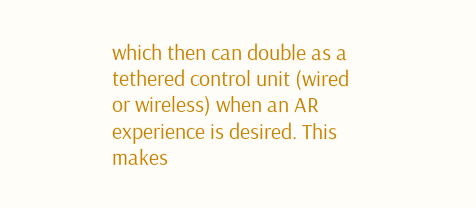which then can double as a tethered control unit (wired or wireless) when an AR experience is desired. This makes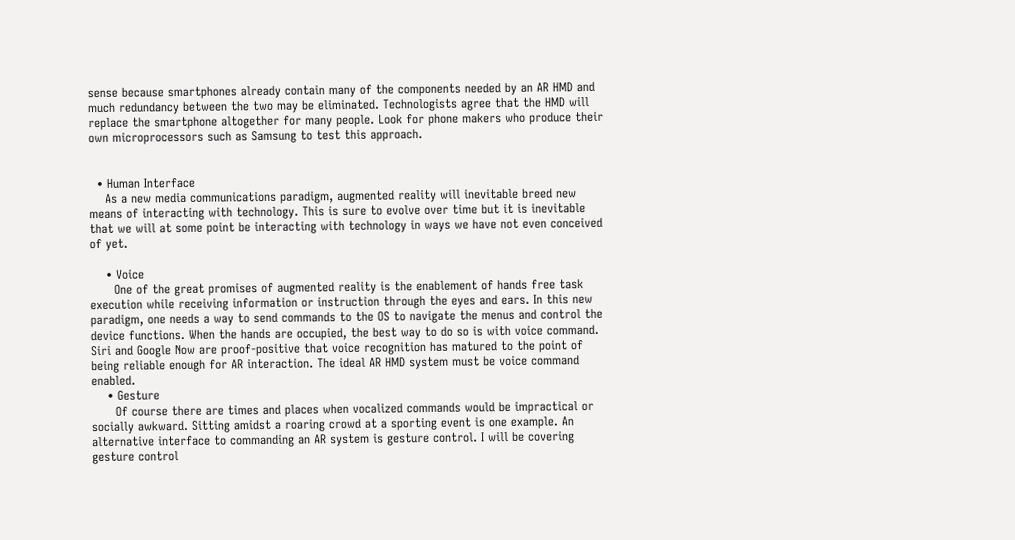sense because smartphones already contain many of the components needed by an AR HMD and much redundancy between the two may be eliminated. Technologists agree that the HMD will replace the smartphone altogether for many people. Look for phone makers who produce their own microprocessors such as Samsung to test this approach.


  • Human Interface
    As a new media communications paradigm, augmented reality will inevitable breed new means of interacting with technology. This is sure to evolve over time but it is inevitable that we will at some point be interacting with technology in ways we have not even conceived of yet.

    • Voice
      One of the great promises of augmented reality is the enablement of hands free task execution while receiving information or instruction through the eyes and ears. In this new paradigm, one needs a way to send commands to the OS to navigate the menus and control the device functions. When the hands are occupied, the best way to do so is with voice command. Siri and Google Now are proof-positive that voice recognition has matured to the point of being reliable enough for AR interaction. The ideal AR HMD system must be voice command enabled.
    • Gesture
      Of course there are times and places when vocalized commands would be impractical or socially awkward. Sitting amidst a roaring crowd at a sporting event is one example. An alternative interface to commanding an AR system is gesture control. I will be covering gesture control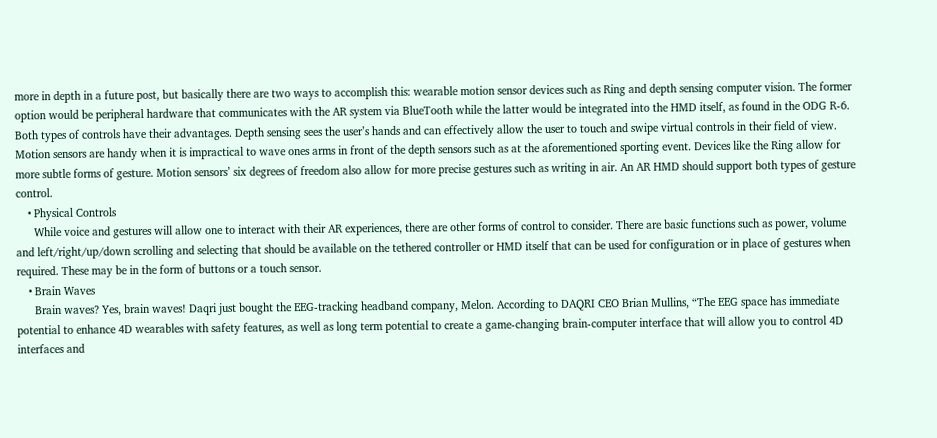more in depth in a future post, but basically there are two ways to accomplish this: wearable motion sensor devices such as Ring and depth sensing computer vision. The former option would be peripheral hardware that communicates with the AR system via BlueTooth while the latter would be integrated into the HMD itself, as found in the ODG R-6. Both types of controls have their advantages. Depth sensing sees the user’s hands and can effectively allow the user to touch and swipe virtual controls in their field of view. Motion sensors are handy when it is impractical to wave ones arms in front of the depth sensors such as at the aforementioned sporting event. Devices like the Ring allow for more subtle forms of gesture. Motion sensors’ six degrees of freedom also allow for more precise gestures such as writing in air. An AR HMD should support both types of gesture control.
    • Physical Controls
      While voice and gestures will allow one to interact with their AR experiences, there are other forms of control to consider. There are basic functions such as power, volume and left/right/up/down scrolling and selecting that should be available on the tethered controller or HMD itself that can be used for configuration or in place of gestures when required. These may be in the form of buttons or a touch sensor.
    • Brain Waves
      Brain waves? Yes, brain waves! Daqri just bought the EEG-tracking headband company, Melon. According to DAQRI CEO Brian Mullins, “The EEG space has immediate potential to enhance 4D wearables with safety features, as well as long term potential to create a game-changing brain-computer interface that will allow you to control 4D interfaces and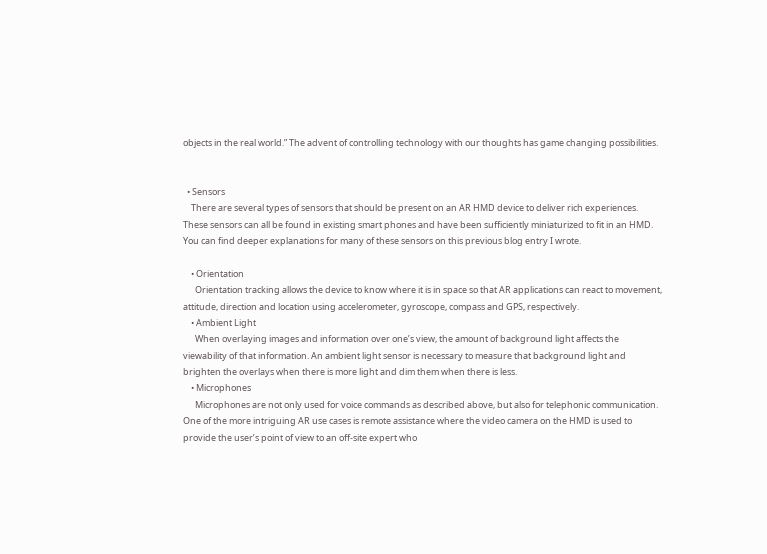objects in the real world.” The advent of controlling technology with our thoughts has game changing possibilities.


  • Sensors
    There are several types of sensors that should be present on an AR HMD device to deliver rich experiences. These sensors can all be found in existing smart phones and have been sufficiently miniaturized to fit in an HMD. You can find deeper explanations for many of these sensors on this previous blog entry I wrote.

    • Orientation
      Orientation tracking allows the device to know where it is in space so that AR applications can react to movement, attitude, direction and location using accelerometer, gyroscope, compass and GPS, respectively.
    • Ambient Light
      When overlaying images and information over one’s view, the amount of background light affects the viewability of that information. An ambient light sensor is necessary to measure that background light and brighten the overlays when there is more light and dim them when there is less.
    • Microphones
      Microphones are not only used for voice commands as described above, but also for telephonic communication. One of the more intriguing AR use cases is remote assistance where the video camera on the HMD is used to provide the user’s point of view to an off-site expert who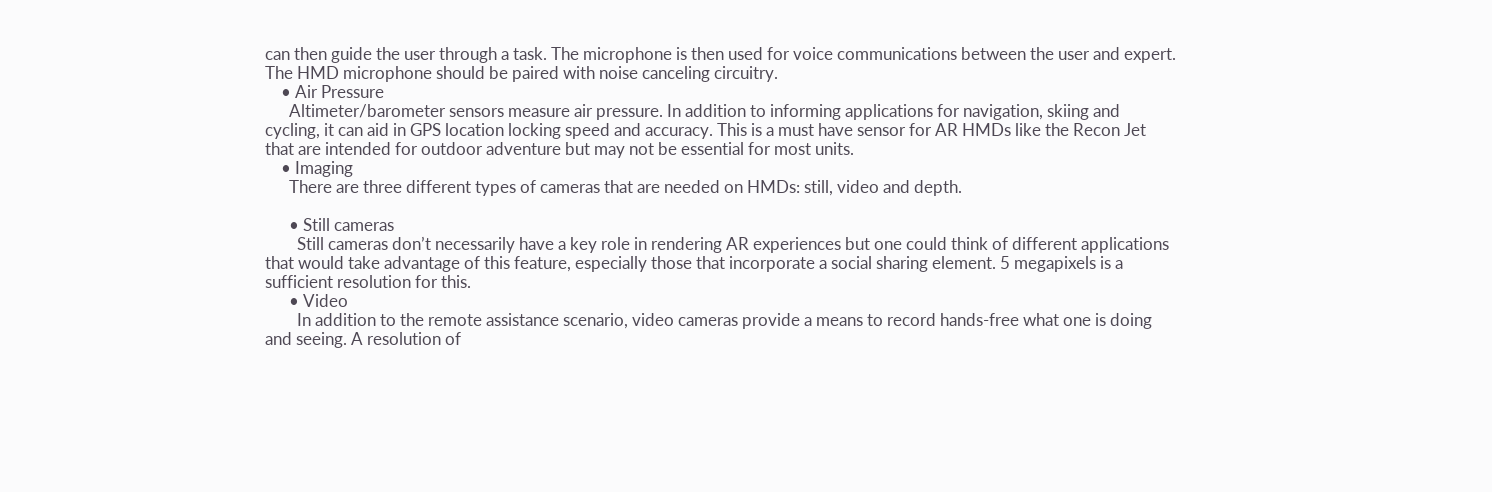can then guide the user through a task. The microphone is then used for voice communications between the user and expert. The HMD microphone should be paired with noise canceling circuitry.
    • Air Pressure
      Altimeter/barometer sensors measure air pressure. In addition to informing applications for navigation, skiing and cycling, it can aid in GPS location locking speed and accuracy. This is a must have sensor for AR HMDs like the Recon Jet that are intended for outdoor adventure but may not be essential for most units.
    • Imaging
      There are three different types of cameras that are needed on HMDs: still, video and depth.

      • Still cameras
        Still cameras don’t necessarily have a key role in rendering AR experiences but one could think of different applications that would take advantage of this feature, especially those that incorporate a social sharing element. 5 megapixels is a sufficient resolution for this.
      • Video
        In addition to the remote assistance scenario, video cameras provide a means to record hands-free what one is doing and seeing. A resolution of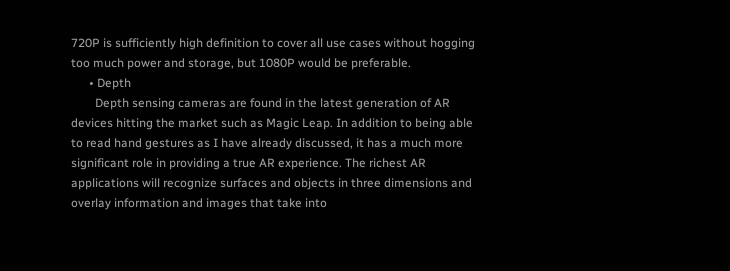720P is sufficiently high definition to cover all use cases without hogging too much power and storage, but 1080P would be preferable.
      • Depth
        Depth sensing cameras are found in the latest generation of AR devices hitting the market such as Magic Leap. In addition to being able to read hand gestures as I have already discussed, it has a much more significant role in providing a true AR experience. The richest AR applications will recognize surfaces and objects in three dimensions and overlay information and images that take into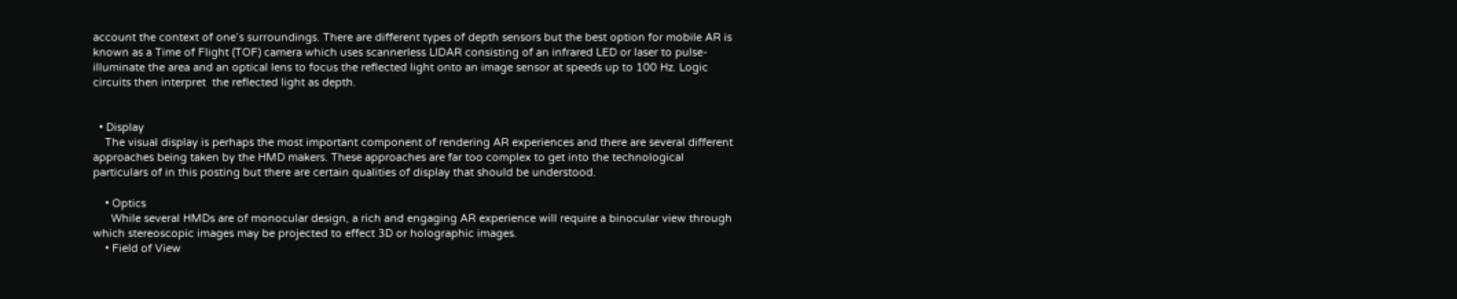account the context of one’s surroundings. There are different types of depth sensors but the best option for mobile AR is known as a Time of Flight (TOF) camera which uses scannerless LIDAR consisting of an infrared LED or laser to pulse-illuminate the area and an optical lens to focus the reflected light onto an image sensor at speeds up to 100 Hz. Logic circuits then interpret  the reflected light as depth.


  • Display
    The visual display is perhaps the most important component of rendering AR experiences and there are several different approaches being taken by the HMD makers. These approaches are far too complex to get into the technological particulars of in this posting but there are certain qualities of display that should be understood.

    • Optics
      While several HMDs are of monocular design, a rich and engaging AR experience will require a binocular view through which stereoscopic images may be projected to effect 3D or holographic images.
    • Field of View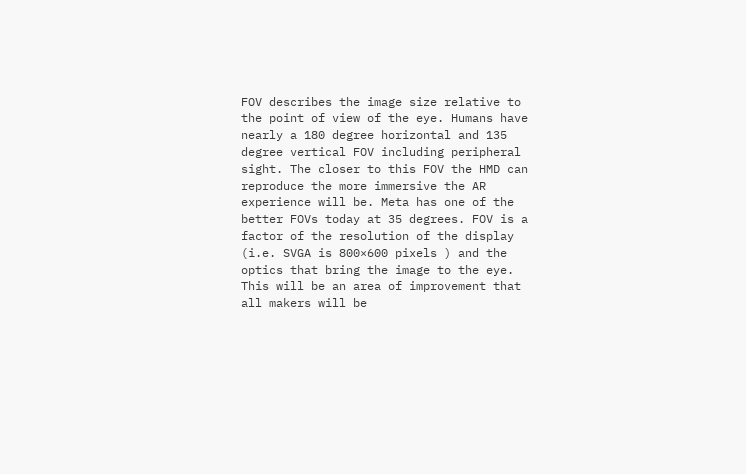FOV describes the image size relative to the point of view of the eye. Humans have nearly a 180 degree horizontal and 135 degree vertical FOV including peripheral sight. The closer to this FOV the HMD can reproduce the more immersive the AR experience will be. Meta has one of the better FOVs today at 35 degrees. FOV is a factor of the resolution of the display (i.e. SVGA is 800×600 pixels ) and the optics that bring the image to the eye. This will be an area of improvement that all makers will be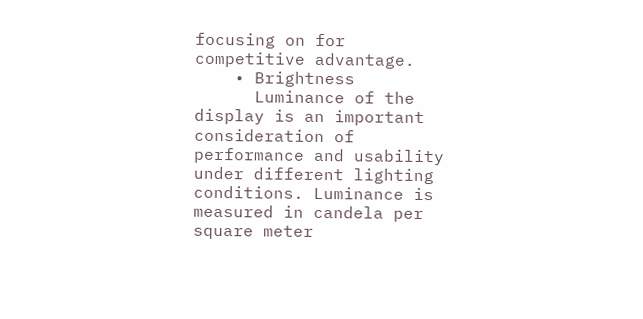focusing on for competitive advantage.
    • Brightness
      Luminance of the display is an important consideration of performance and usability under different lighting conditions. Luminance is measured in candela per square meter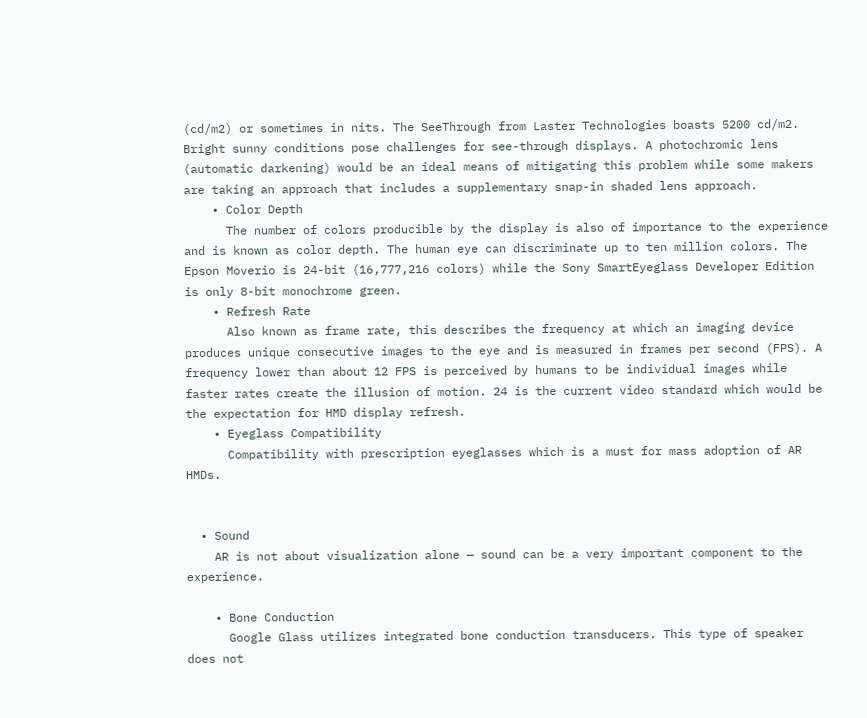(cd/m2) or sometimes in nits. The SeeThrough from Laster Technologies boasts 5200 cd/m2. Bright sunny conditions pose challenges for see-through displays. A photochromic lens (automatic darkening) would be an ideal means of mitigating this problem while some makers are taking an approach that includes a supplementary snap-in shaded lens approach.
    • Color Depth
      The number of colors producible by the display is also of importance to the experience and is known as color depth. The human eye can discriminate up to ten million colors. The Epson Moverio is 24-bit (16,777,216 colors) while the Sony SmartEyeglass Developer Edition is only 8-bit monochrome green.
    • Refresh Rate
      Also known as frame rate, this describes the frequency at which an imaging device produces unique consecutive images to the eye and is measured in frames per second (FPS). A frequency lower than about 12 FPS is perceived by humans to be individual images while faster rates create the illusion of motion. 24 is the current video standard which would be the expectation for HMD display refresh.
    • Eyeglass Compatibility
      Compatibility with prescription eyeglasses which is a must for mass adoption of AR HMDs.


  • Sound
    AR is not about visualization alone — sound can be a very important component to the experience.

    • Bone Conduction
      Google Glass utilizes integrated bone conduction transducers. This type of speaker does not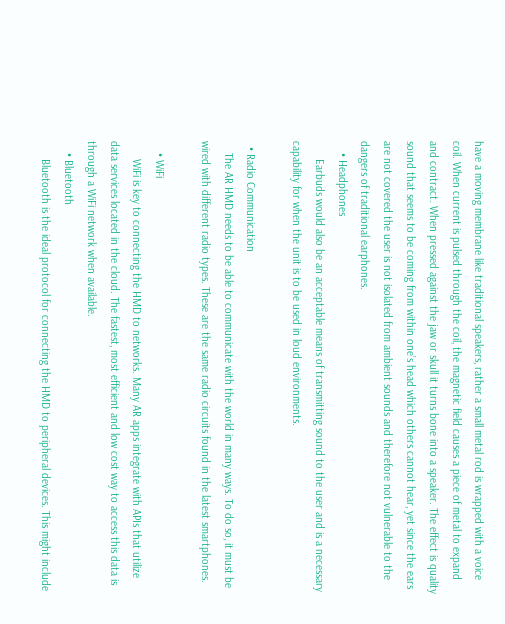have a moving membrane like traditional speakers, rather a small metal rod is wrapped with a voice coil. When current is pulsed through the coil, the magnetic field causes a piece of metal to expand and contract. When pressed against the jaw or skull it turns bone into a speaker. The effect is quality sound that seems to be coming from within one’s head which others cannot hear, yet since the ears are not covered the user is not isolated from ambient sounds and therefore not vulnerable to the dangers of traditional earphones.
    • Headphones
      Earbuds would also be an acceptable means of transmitting sound to the user and is a necessary capability for when the unit is to be used in loud environments.

  • Radio Communication
    The AR HMD needs to be able to communicate with the world in many ways. To do so, it must be wired with different radio types. These are the same radio circuits found in the latest smartphones.

    • WiFi
      WiFi is key to connecting the HMD to networks. Many AR apps integrate with APIs that utilize data services located in the cloud. The fastest, most efficient and low cost way to access this data is through a WiFi network when available.
    • Bluetooth
      Bluetooth is the ideal protocol for connecting the HMD to peripheral devices. This might include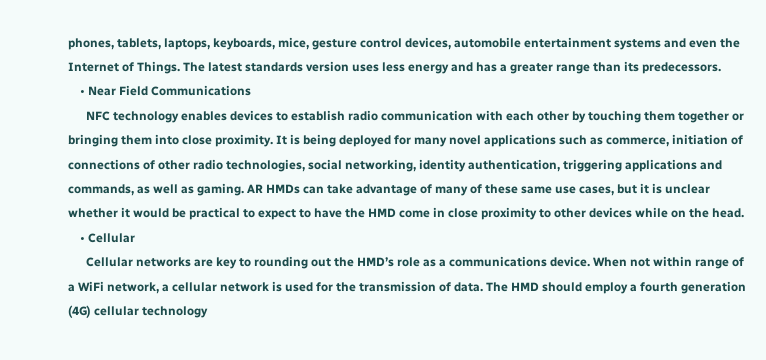phones, tablets, laptops, keyboards, mice, gesture control devices, automobile entertainment systems and even the Internet of Things. The latest standards version uses less energy and has a greater range than its predecessors.
    • Near Field Communications
      NFC technology enables devices to establish radio communication with each other by touching them together or bringing them into close proximity. It is being deployed for many novel applications such as commerce, initiation of connections of other radio technologies, social networking, identity authentication, triggering applications and commands, as well as gaming. AR HMDs can take advantage of many of these same use cases, but it is unclear whether it would be practical to expect to have the HMD come in close proximity to other devices while on the head.
    • Cellular
      Cellular networks are key to rounding out the HMD’s role as a communications device. When not within range of a WiFi network, a cellular network is used for the transmission of data. The HMD should employ a fourth generation (4G) cellular technology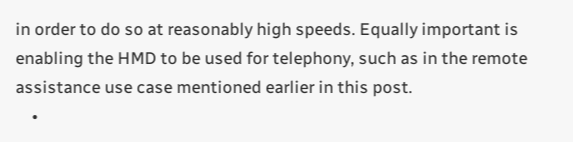in order to do so at reasonably high speeds. Equally important is enabling the HMD to be used for telephony, such as in the remote assistance use case mentioned earlier in this post.
    •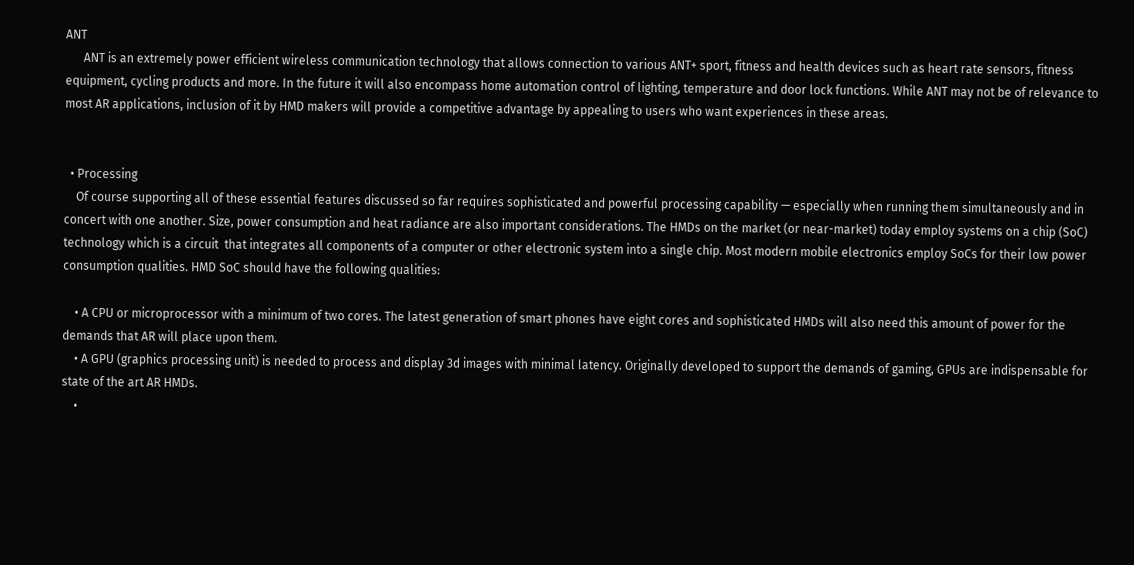ANT
      ANT is an extremely power efficient wireless communication technology that allows connection to various ANT+ sport, fitness and health devices such as heart rate sensors, fitness equipment, cycling products and more. In the future it will also encompass home automation control of lighting, temperature and door lock functions. While ANT may not be of relevance to most AR applications, inclusion of it by HMD makers will provide a competitive advantage by appealing to users who want experiences in these areas.


  • Processing
    Of course supporting all of these essential features discussed so far requires sophisticated and powerful processing capability — especially when running them simultaneously and in concert with one another. Size, power consumption and heat radiance are also important considerations. The HMDs on the market (or near-market) today employ systems on a chip (SoC) technology which is a circuit  that integrates all components of a computer or other electronic system into a single chip. Most modern mobile electronics employ SoCs for their low power consumption qualities. HMD SoC should have the following qualities:

    • A CPU or microprocessor with a minimum of two cores. The latest generation of smart phones have eight cores and sophisticated HMDs will also need this amount of power for the demands that AR will place upon them.
    • A GPU (graphics processing unit) is needed to process and display 3d images with minimal latency. Originally developed to support the demands of gaming, GPUs are indispensable for state of the art AR HMDs.
    •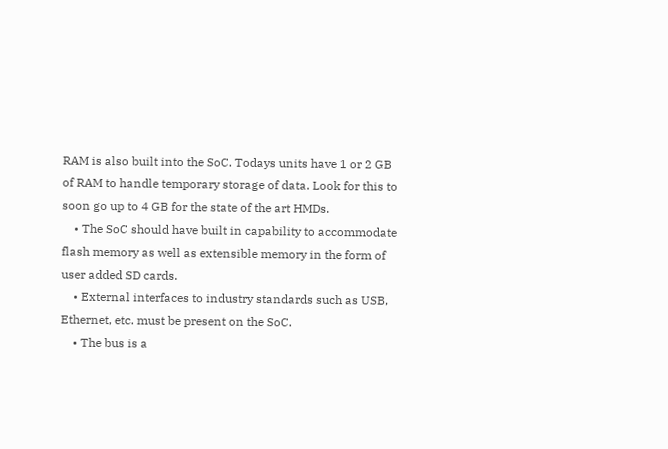RAM is also built into the SoC. Todays units have 1 or 2 GB of RAM to handle temporary storage of data. Look for this to soon go up to 4 GB for the state of the art HMDs.
    • The SoC should have built in capability to accommodate flash memory as well as extensible memory in the form of user added SD cards.
    • External interfaces to industry standards such as USB, Ethernet, etc. must be present on the SoC.
    • The bus is a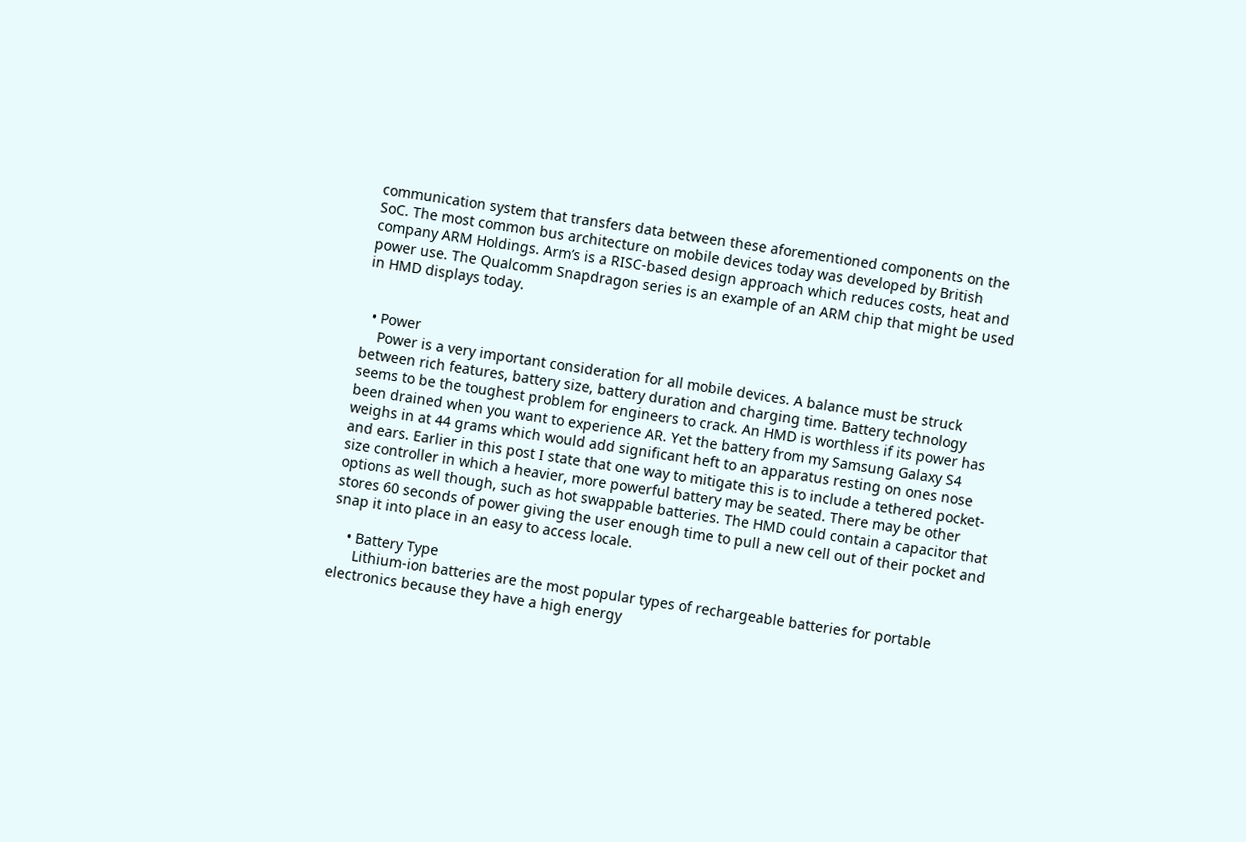communication system that transfers data between these aforementioned components on the SoC. The most common bus architecture on mobile devices today was developed by British company ARM Holdings. Arm’s is a RISC-based design approach which reduces costs, heat and power use. The Qualcomm Snapdragon series is an example of an ARM chip that might be used in HMD displays today.


  • Power
    Power is a very important consideration for all mobile devices. A balance must be struck between rich features, battery size, battery duration and charging time. Battery technology seems to be the toughest problem for engineers to crack. An HMD is worthless if its power has been drained when you want to experience AR. Yet the battery from my Samsung Galaxy S4 weighs in at 44 grams which would add significant heft to an apparatus resting on ones nose and ears. Earlier in this post I state that one way to mitigate this is to include a tethered pocket-size controller in which a heavier, more powerful battery may be seated. There may be other options as well though, such as hot swappable batteries. The HMD could contain a capacitor that stores 60 seconds of power giving the user enough time to pull a new cell out of their pocket and snap it into place in an easy to access locale.

    • Battery Type
      Lithium-ion batteries are the most popular types of rechargeable batteries for portable electronics because they have a high energy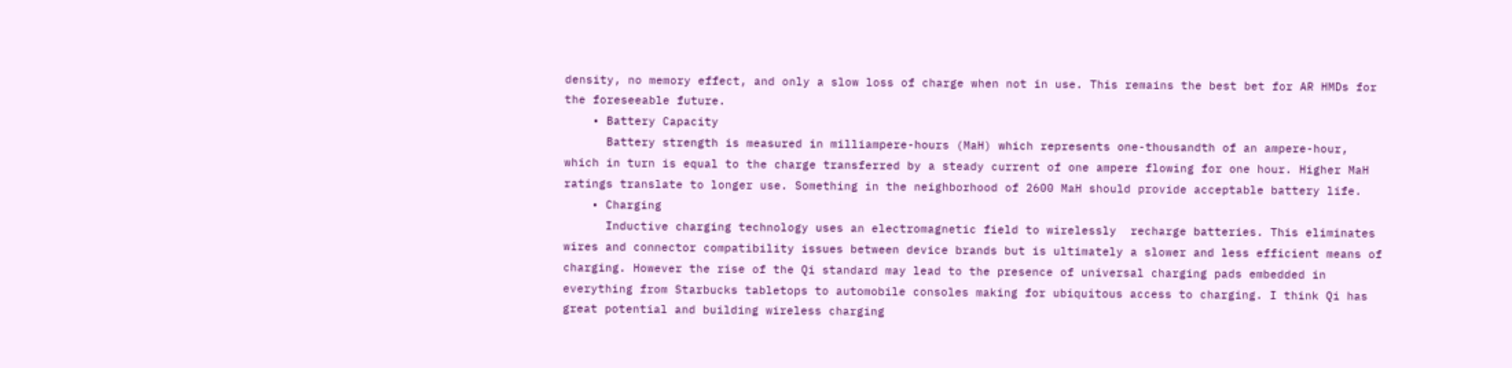density, no memory effect, and only a slow loss of charge when not in use. This remains the best bet for AR HMDs for the foreseeable future.
    • Battery Capacity
      Battery strength is measured in milliampere-hours (MaH) which represents one-thousandth of an ampere-hour, which in turn is equal to the charge transferred by a steady current of one ampere flowing for one hour. Higher MaH ratings translate to longer use. Something in the neighborhood of 2600 MaH should provide acceptable battery life.
    • Charging
      Inductive charging technology uses an electromagnetic field to wirelessly  recharge batteries. This eliminates wires and connector compatibility issues between device brands but is ultimately a slower and less efficient means of charging. However the rise of the Qi standard may lead to the presence of universal charging pads embedded in everything from Starbucks tabletops to automobile consoles making for ubiquitous access to charging. I think Qi has great potential and building wireless charging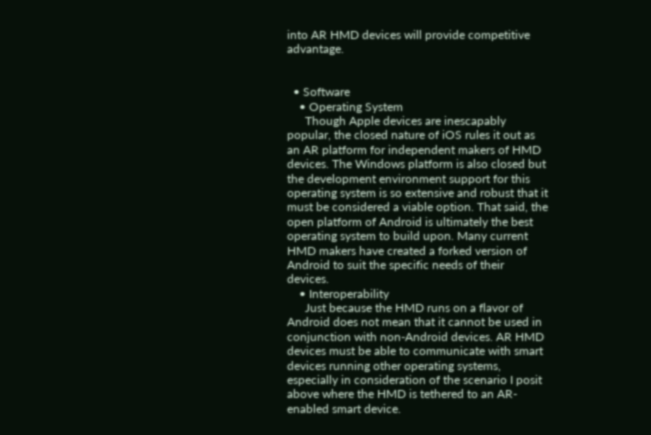into AR HMD devices will provide competitive advantage.


  • Software
    • Operating System
      Though Apple devices are inescapably popular, the closed nature of iOS rules it out as an AR platform for independent makers of HMD devices. The Windows platform is also closed but the development environment support for this operating system is so extensive and robust that it must be considered a viable option. That said, the open platform of Android is ultimately the best operating system to build upon. Many current HMD makers have created a forked version of Android to suit the specific needs of their devices.
    • Interoperability
      Just because the HMD runs on a flavor of Android does not mean that it cannot be used in conjunction with non-Android devices. AR HMD devices must be able to communicate with smart devices running other operating systems, especially in consideration of the scenario I posit above where the HMD is tethered to an AR-enabled smart device.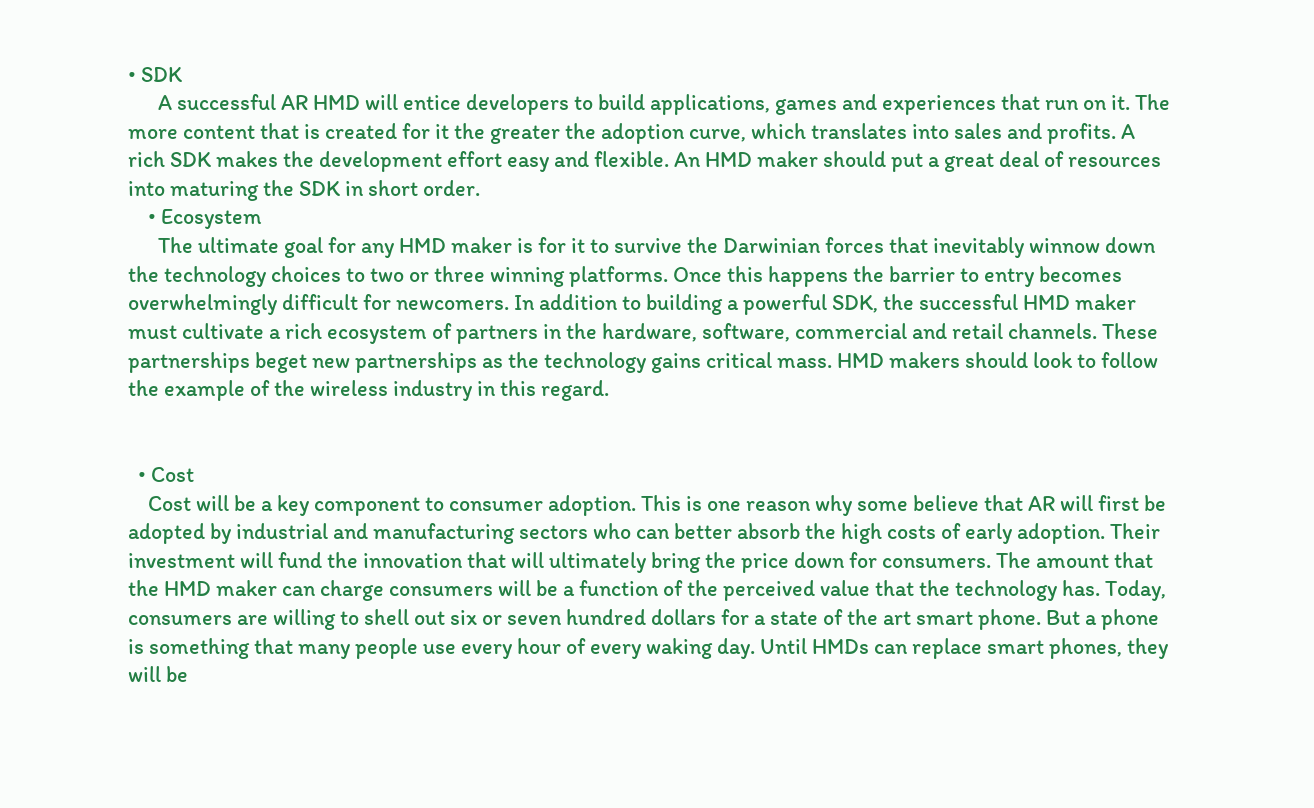• SDK
      A successful AR HMD will entice developers to build applications, games and experiences that run on it. The more content that is created for it the greater the adoption curve, which translates into sales and profits. A rich SDK makes the development effort easy and flexible. An HMD maker should put a great deal of resources into maturing the SDK in short order.
    • Ecosystem
      The ultimate goal for any HMD maker is for it to survive the Darwinian forces that inevitably winnow down the technology choices to two or three winning platforms. Once this happens the barrier to entry becomes overwhelmingly difficult for newcomers. In addition to building a powerful SDK, the successful HMD maker must cultivate a rich ecosystem of partners in the hardware, software, commercial and retail channels. These partnerships beget new partnerships as the technology gains critical mass. HMD makers should look to follow the example of the wireless industry in this regard.


  • Cost
    Cost will be a key component to consumer adoption. This is one reason why some believe that AR will first be adopted by industrial and manufacturing sectors who can better absorb the high costs of early adoption. Their investment will fund the innovation that will ultimately bring the price down for consumers. The amount that the HMD maker can charge consumers will be a function of the perceived value that the technology has. Today, consumers are willing to shell out six or seven hundred dollars for a state of the art smart phone. But a phone is something that many people use every hour of every waking day. Until HMDs can replace smart phones, they will be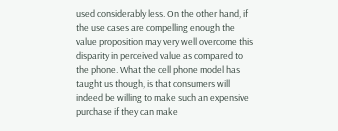used considerably less. On the other hand, if the use cases are compelling enough the value proposition may very well overcome this disparity in perceived value as compared to the phone. What the cell phone model has taught us though, is that consumers will indeed be willing to make such an expensive purchase if they can make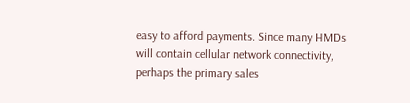easy to afford payments. Since many HMDs will contain cellular network connectivity, perhaps the primary sales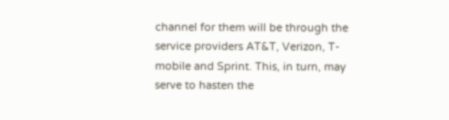channel for them will be through the service providers AT&T, Verizon, T-mobile and Sprint. This, in turn, may serve to hasten the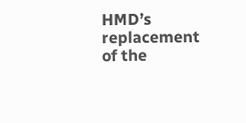HMD’s replacement of the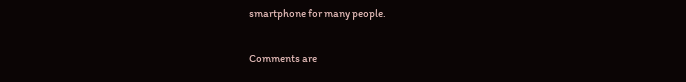smartphone for many people.

Comments are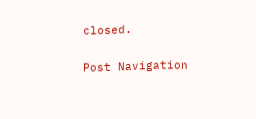closed.

Post Navigation